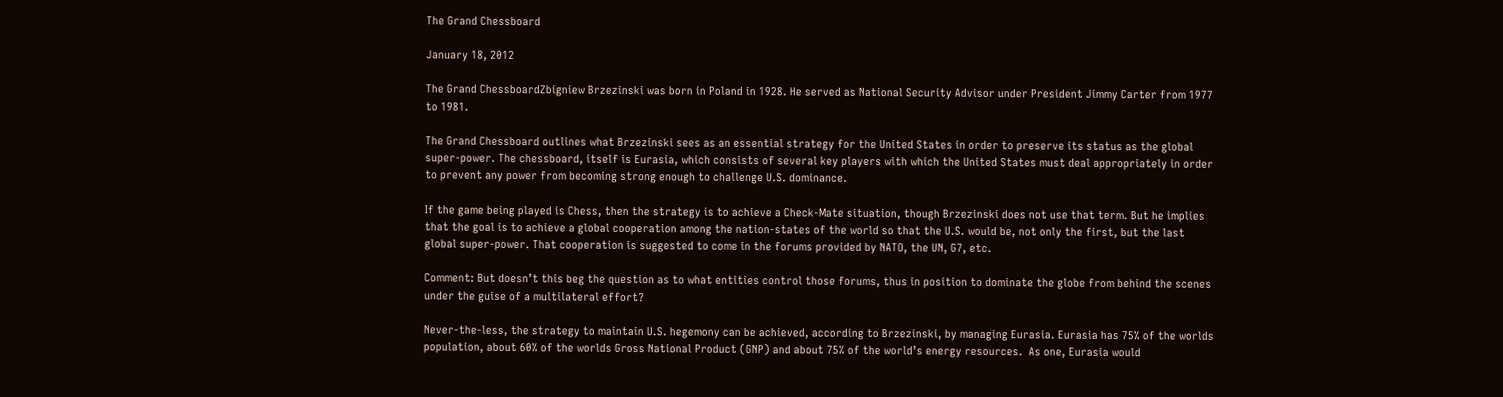The Grand Chessboard

January 18, 2012

The Grand ChessboardZbigniew Brzezinski was born in Poland in 1928. He served as National Security Advisor under President Jimmy Carter from 1977 to 1981.

The Grand Chessboard outlines what Brzezinski sees as an essential strategy for the United States in order to preserve its status as the global super-power. The chessboard, itself is Eurasia, which consists of several key players with which the United States must deal appropriately in order to prevent any power from becoming strong enough to challenge U.S. dominance.

If the game being played is Chess, then the strategy is to achieve a Check-Mate situation, though Brzezinski does not use that term. But he implies that the goal is to achieve a global cooperation among the nation-states of the world so that the U.S. would be, not only the first, but the last global super-power. That cooperation is suggested to come in the forums provided by NATO, the UN, G7, etc.

Comment: But doesn’t this beg the question as to what entities control those forums, thus in position to dominate the globe from behind the scenes under the guise of a multilateral effort?

Never-the-less, the strategy to maintain U.S. hegemony can be achieved, according to Brzezinski, by managing Eurasia. Eurasia has 75% of the worlds population, about 60% of the worlds Gross National Product (GNP) and about 75% of the world’s energy resources.  As one, Eurasia would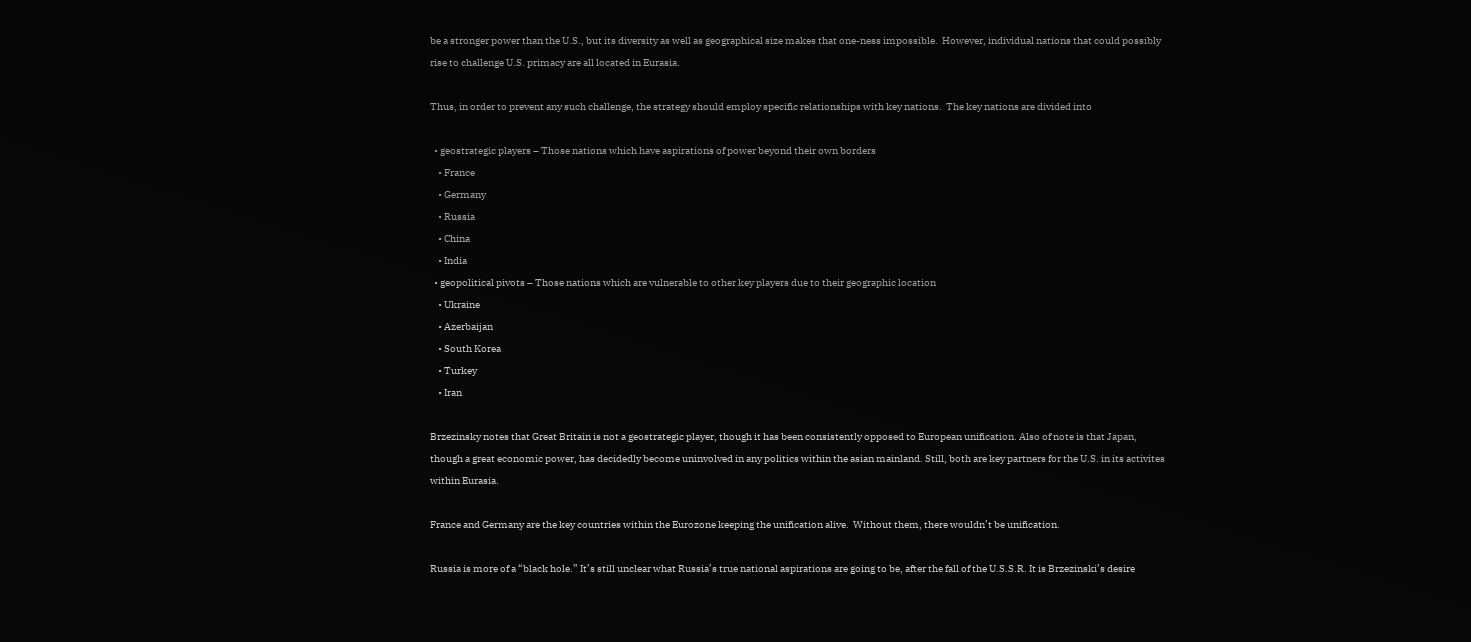be a stronger power than the U.S., but its diversity as well as geographical size makes that one-ness impossible.  However, individual nations that could possibly rise to challenge U.S. primacy are all located in Eurasia.

Thus, in order to prevent any such challenge, the strategy should employ specific relationships with key nations.  The key nations are divided into

  • geostrategic players – Those nations which have aspirations of power beyond their own borders
    • France
    • Germany
    • Russia
    • China
    • India
  • geopolitical pivots – Those nations which are vulnerable to other key players due to their geographic location
    • Ukraine
    • Azerbaijan
    • South Korea
    • Turkey
    • Iran

Brzezinsky notes that Great Britain is not a geostrategic player, though it has been consistently opposed to European unification. Also of note is that Japan, though a great economic power, has decidedly become uninvolved in any politics within the asian mainland. Still, both are key partners for the U.S. in its activites within Eurasia.

France and Germany are the key countries within the Eurozone keeping the unification alive.  Without them, there wouldn’t be unification.

Russia is more of a “black hole.” It’s still unclear what Russia’s true national aspirations are going to be, after the fall of the U.S.S.R. It is Brzezinski’s desire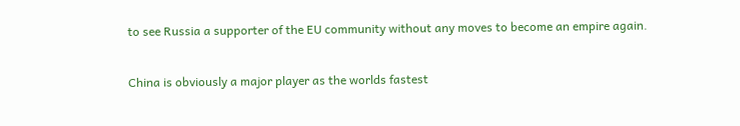to see Russia a supporter of the EU community without any moves to become an empire again.

China is obviously a major player as the worlds fastest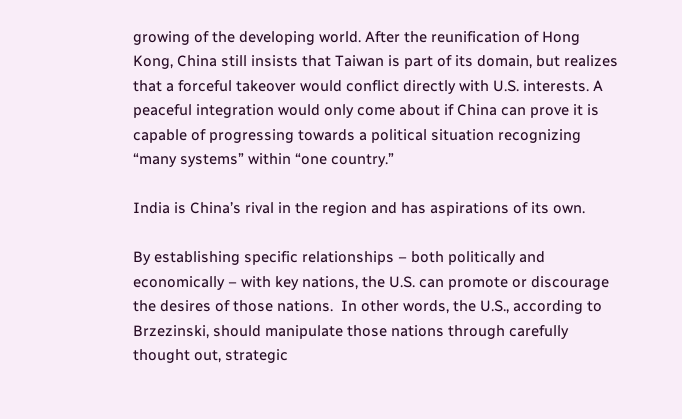growing of the developing world. After the reunification of Hong Kong, China still insists that Taiwan is part of its domain, but realizes that a forceful takeover would conflict directly with U.S. interests. A peaceful integration would only come about if China can prove it is capable of progressing towards a political situation recognizing “many systems” within “one country.”

India is China’s rival in the region and has aspirations of its own.

By establishing specific relationships – both politically and economically – with key nations, the U.S. can promote or discourage the desires of those nations.  In other words, the U.S., according to Brzezinski, should manipulate those nations through carefully thought out, strategic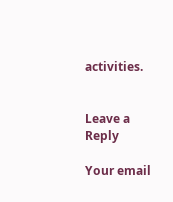activities.


Leave a Reply

Your email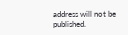address will not be published.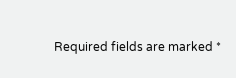Required fields are marked *